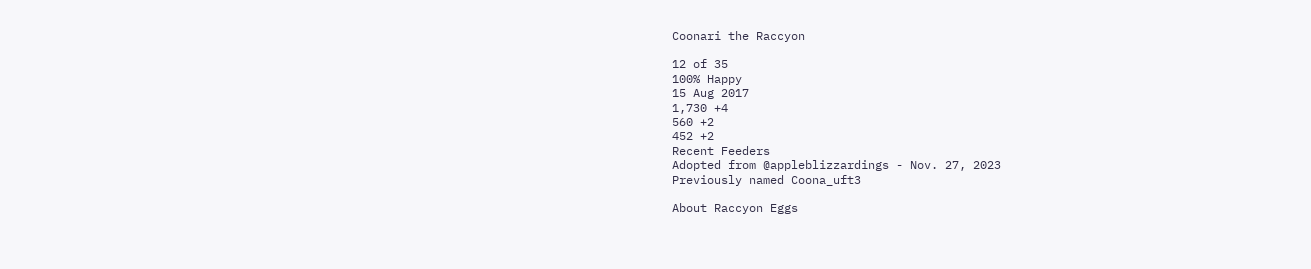Coonari the Raccyon

12 of 35
100% Happy
15 Aug 2017
1,730 +4
560 +2
452 +2
Recent Feeders
Adopted from @appleblizzardings - Nov. 27, 2023
Previously named Coona_uft3

About Raccyon Eggs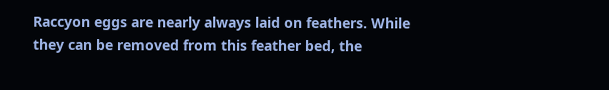Raccyon eggs are nearly always laid on feathers. While they can be removed from this feather bed, the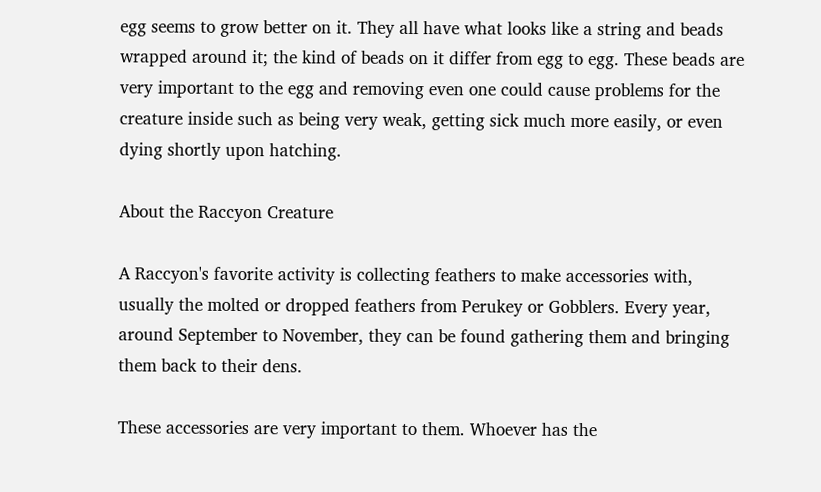egg seems to grow better on it. They all have what looks like a string and beads wrapped around it; the kind of beads on it differ from egg to egg. These beads are very important to the egg and removing even one could cause problems for the creature inside such as being very weak, getting sick much more easily, or even dying shortly upon hatching.

About the Raccyon Creature

A Raccyon's favorite activity is collecting feathers to make accessories with, usually the molted or dropped feathers from Perukey or Gobblers. Every year, around September to November, they can be found gathering them and bringing them back to their dens.

These accessories are very important to them. Whoever has the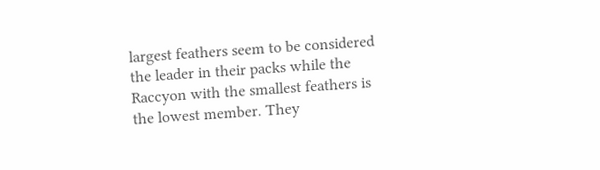largest feathers seem to be considered the leader in their packs while the Raccyon with the smallest feathers is the lowest member. They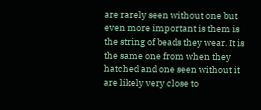are rarely seen without one but even more important is them is the string of beads they wear. It is the same one from when they hatched and one seen without it are likely very close to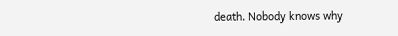death. Nobody knows why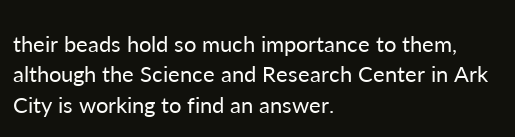their beads hold so much importance to them, although the Science and Research Center in Ark City is working to find an answer.